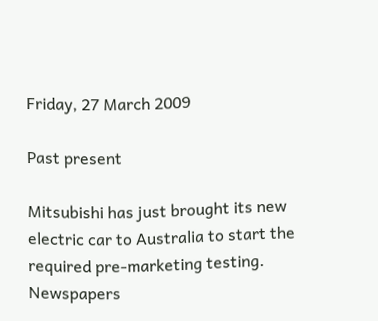Friday, 27 March 2009

Past present

Mitsubishi has just brought its new electric car to Australia to start the required pre-marketing testing. Newspapers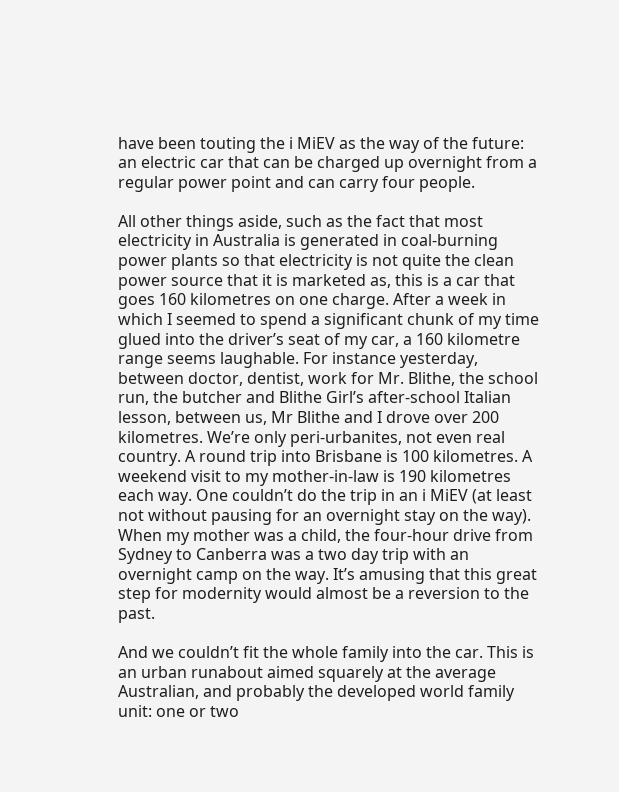have been touting the i MiEV as the way of the future: an electric car that can be charged up overnight from a regular power point and can carry four people.

All other things aside, such as the fact that most electricity in Australia is generated in coal-burning power plants so that electricity is not quite the clean power source that it is marketed as, this is a car that goes 160 kilometres on one charge. After a week in which I seemed to spend a significant chunk of my time glued into the driver’s seat of my car, a 160 kilometre range seems laughable. For instance yesterday, between doctor, dentist, work for Mr. Blithe, the school run, the butcher and Blithe Girl’s after-school Italian lesson, between us, Mr Blithe and I drove over 200 kilometres. We’re only peri-urbanites, not even real country. A round trip into Brisbane is 100 kilometres. A weekend visit to my mother-in-law is 190 kilometres each way. One couldn’t do the trip in an i MiEV (at least not without pausing for an overnight stay on the way). When my mother was a child, the four-hour drive from Sydney to Canberra was a two day trip with an overnight camp on the way. It’s amusing that this great step for modernity would almost be a reversion to the past.

And we couldn’t fit the whole family into the car. This is an urban runabout aimed squarely at the average Australian, and probably the developed world family unit: one or two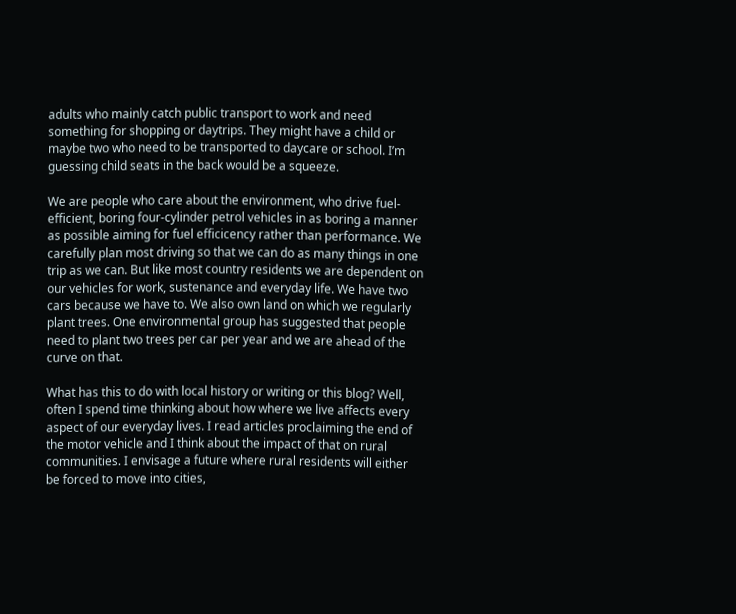adults who mainly catch public transport to work and need something for shopping or daytrips. They might have a child or maybe two who need to be transported to daycare or school. I’m guessing child seats in the back would be a squeeze.

We are people who care about the environment, who drive fuel-efficient, boring four-cylinder petrol vehicles in as boring a manner as possible aiming for fuel efficicency rather than performance. We carefully plan most driving so that we can do as many things in one trip as we can. But like most country residents we are dependent on our vehicles for work, sustenance and everyday life. We have two cars because we have to. We also own land on which we regularly plant trees. One environmental group has suggested that people need to plant two trees per car per year and we are ahead of the curve on that.

What has this to do with local history or writing or this blog? Well, often I spend time thinking about how where we live affects every aspect of our everyday lives. I read articles proclaiming the end of the motor vehicle and I think about the impact of that on rural communities. I envisage a future where rural residents will either be forced to move into cities,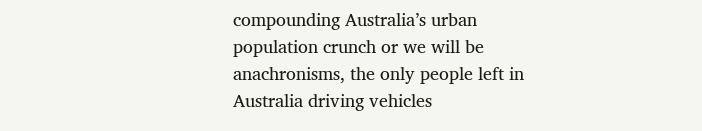compounding Australia’s urban population crunch or we will be anachronisms, the only people left in Australia driving vehicles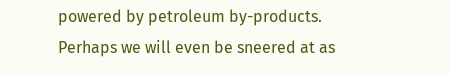powered by petroleum by-products. Perhaps we will even be sneered at as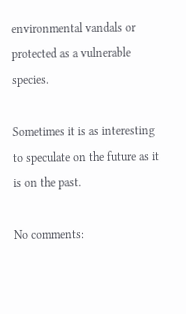environmental vandals or protected as a vulnerable species.

Sometimes it is as interesting to speculate on the future as it is on the past.

No comments: